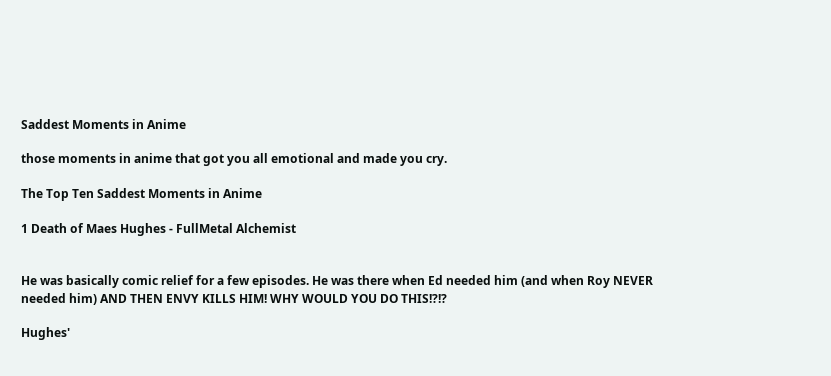Saddest Moments in Anime

those moments in anime that got you all emotional and made you cry.

The Top Ten Saddest Moments in Anime

1 Death of Maes Hughes - FullMetal Alchemist


He was basically comic relief for a few episodes. He was there when Ed needed him (and when Roy NEVER needed him) AND THEN ENVY KILLS HIM! WHY WOULD YOU DO THIS!?!?

Hughes'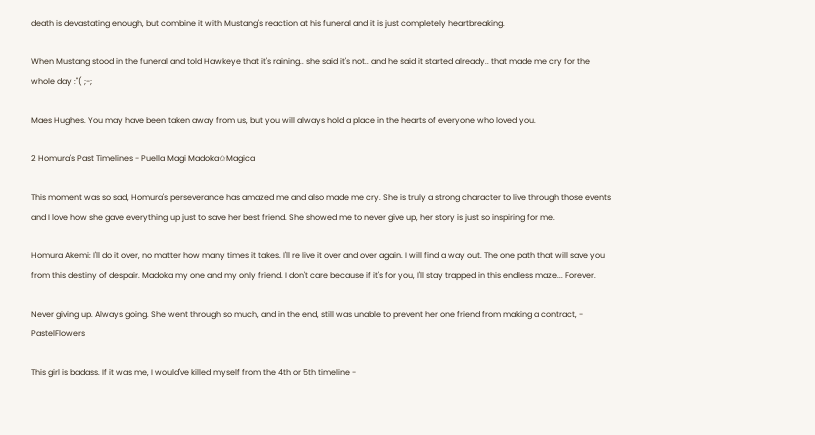death is devastating enough, but combine it with Mustang's reaction at his funeral and it is just completely heartbreaking.

When Mustang stood in the funeral and told Hawkeye that it's raining.. she said it's not.. and he said it started already.. that made me cry for the whole day :"( ;-;

Maes Hughes. You may have been taken away from us, but you will always hold a place in the hearts of everyone who loved you.

2 Homura's Past Timelines - Puella Magi Madoka✩Magica

This moment was so sad, Homura's perseverance has amazed me and also made me cry. She is truly a strong character to live through those events and I love how she gave everything up just to save her best friend. She showed me to never give up, her story is just so inspiring for me.

Homura Akemi: I'll do it over, no matter how many times it takes. I'll re live it over and over again. I will find a way out. The one path that will save you from this destiny of despair. Madoka my one and my only friend. I don't care because if it's for you, I'll stay trapped in this endless maze... Forever.

Never giving up. Always going. She went through so much, and in the end, still was unable to prevent her one friend from making a contract, - PastelFlowers

This girl is badass. If it was me, I would've killed myself from the 4th or 5th timeline -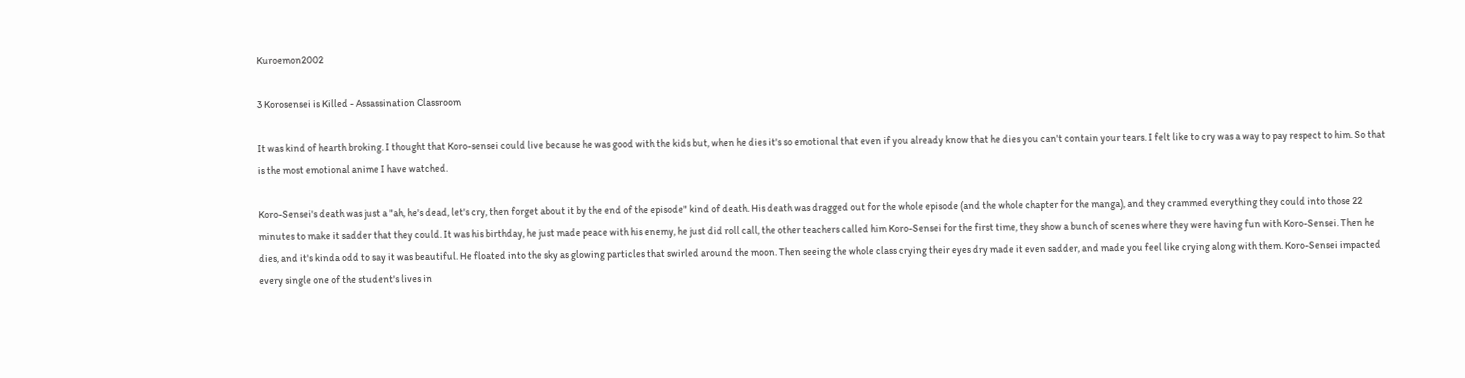Kuroemon2002

3 Korosensei is Killed - Assassination Classroom

It was kind of hearth broking. I thought that Koro-sensei could live because he was good with the kids but, when he dies it's so emotional that even if you already know that he dies you can't contain your tears. I felt like to cry was a way to pay respect to him. So that is the most emotional anime I have watched.

Koro-Sensei's death was just a "ah, he's dead, let's cry, then forget about it by the end of the episode" kind of death. His death was dragged out for the whole episode (and the whole chapter for the manga), and they crammed everything they could into those 22 minutes to make it sadder that they could. It was his birthday, he just made peace with his enemy, he just did roll call, the other teachers called him Koro-Sensei for the first time, they show a bunch of scenes where they were having fun with Koro-Sensei. Then he dies, and it's kinda odd to say it was beautiful. He floated into the sky as glowing particles that swirled around the moon. Then seeing the whole class crying their eyes dry made it even sadder, and made you feel like crying along with them. Koro-Sensei impacted every single one of the student's lives in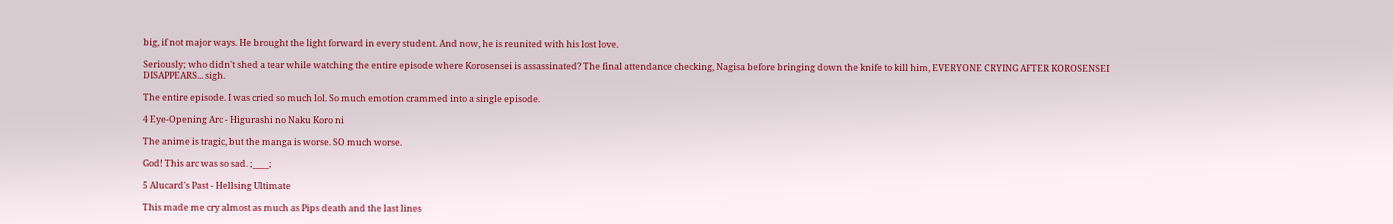big, if not major ways. He brought the light forward in every student. And now, he is reunited with his lost love.

Seriously; who didn't shed a tear while watching the entire episode where Korosensei is assassinated? The final attendance checking, Nagisa before bringing down the knife to kill him, EVERYONE CRYING AFTER KOROSENSEI DISAPPEARS... sigh.

The entire episode. I was cried so much lol. So much emotion crammed into a single episode.

4 Eye-Opening Arc - Higurashi no Naku Koro ni

The anime is tragic, but the manga is worse. SO much worse.

God! This arc was so sad. ;____;

5 Alucard's Past - Hellsing Ultimate

This made me cry almost as much as Pips death and the last lines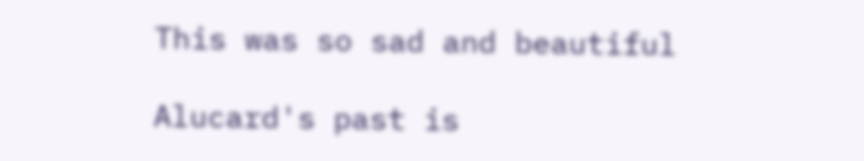This was so sad and beautiful

Alucard's past is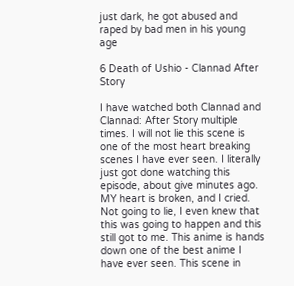just dark, he got abused and raped by bad men in his young age

6 Death of Ushio - Clannad After Story

I have watched both Clannad and Clannad: After Story multiple times. I will not lie this scene is one of the most heart breaking scenes I have ever seen. I literally just got done watching this episode, about give minutes ago. MY heart is broken, and I cried. Not going to lie, I even knew that this was going to happen and this still got to me. This anime is hands down one of the best anime I have ever seen. This scene in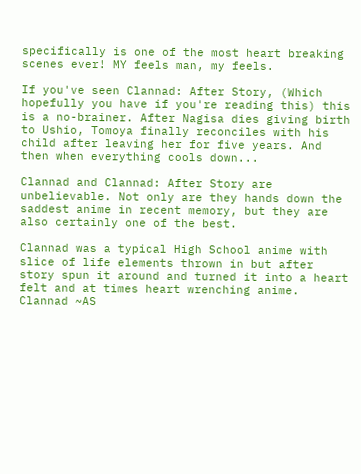specifically is one of the most heart breaking scenes ever! MY feels man, my feels.

If you've seen Clannad: After Story, (Which hopefully you have if you're reading this) this is a no-brainer. After Nagisa dies giving birth to Ushio, Tomoya finally reconciles with his child after leaving her for five years. And then when everything cools down...

Clannad and Clannad: After Story are unbelievable. Not only are they hands down the saddest anime in recent memory, but they are also certainly one of the best.

Clannad was a typical High School anime with slice of life elements thrown in but after story spun it around and turned it into a heart felt and at times heart wrenching anime.
Clannad ~AS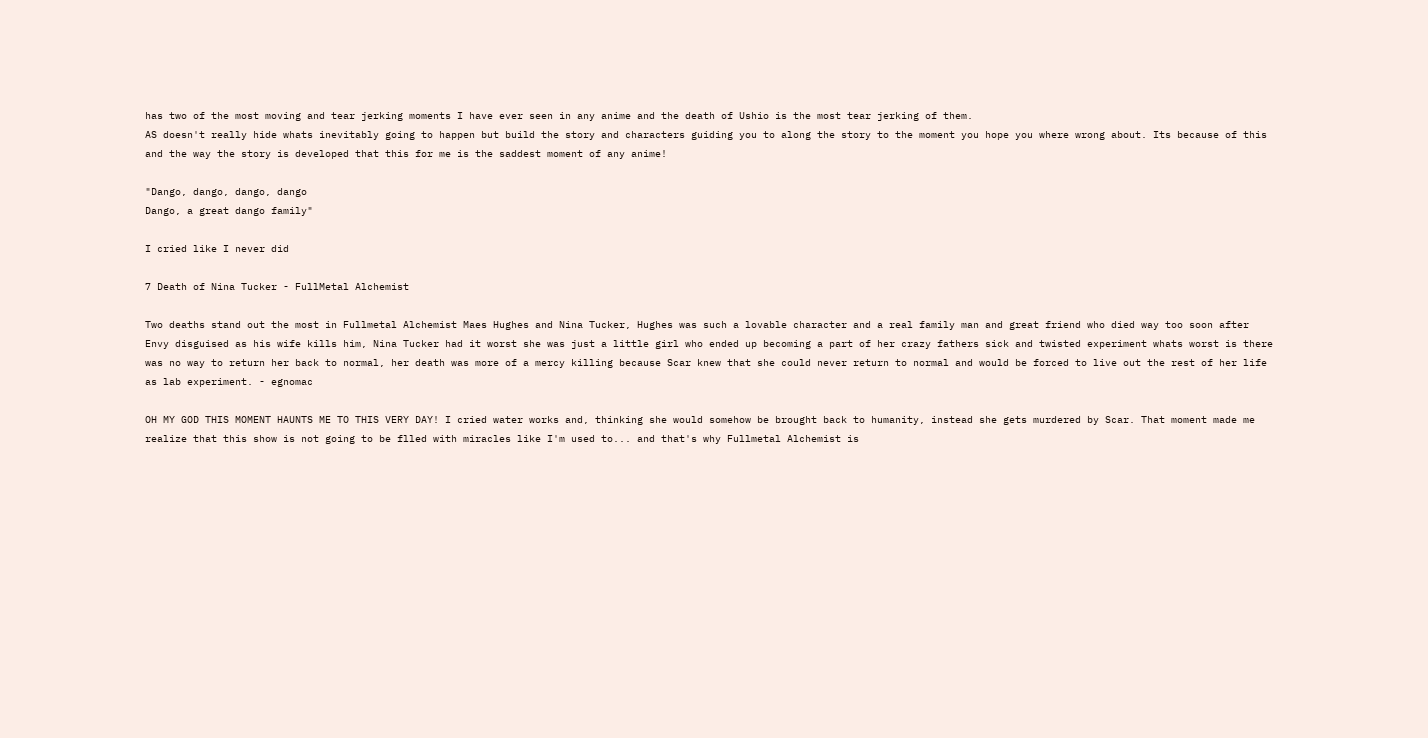has two of the most moving and tear jerking moments I have ever seen in any anime and the death of Ushio is the most tear jerking of them.
AS doesn't really hide whats inevitably going to happen but build the story and characters guiding you to along the story to the moment you hope you where wrong about. Its because of this and the way the story is developed that this for me is the saddest moment of any anime!

"Dango, dango, dango, dango
Dango, a great dango family"

I cried like I never did

7 Death of Nina Tucker - FullMetal Alchemist

Two deaths stand out the most in Fullmetal Alchemist Maes Hughes and Nina Tucker, Hughes was such a lovable character and a real family man and great friend who died way too soon after Envy disguised as his wife kills him, Nina Tucker had it worst she was just a little girl who ended up becoming a part of her crazy fathers sick and twisted experiment whats worst is there was no way to return her back to normal, her death was more of a mercy killing because Scar knew that she could never return to normal and would be forced to live out the rest of her life as lab experiment. - egnomac

OH MY GOD THIS MOMENT HAUNTS ME TO THIS VERY DAY! I cried water works and, thinking she would somehow be brought back to humanity, instead she gets murdered by Scar. That moment made me realize that this show is not going to be flled with miracles like I'm used to... and that's why Fullmetal Alchemist is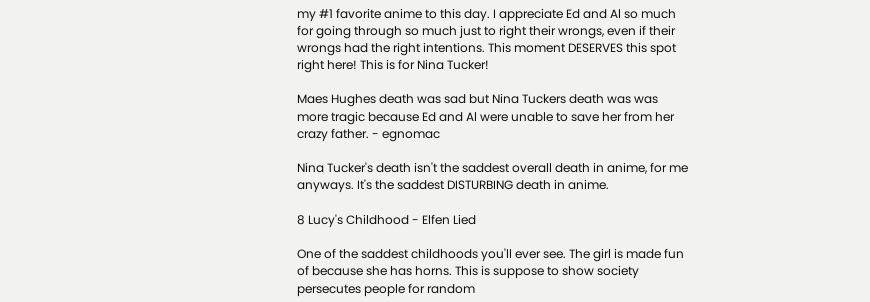my #1 favorite anime to this day. I appreciate Ed and Al so much for going through so much just to right their wrongs, even if their wrongs had the right intentions. This moment DESERVES this spot right here! This is for Nina Tucker!

Maes Hughes death was sad but Nina Tuckers death was was more tragic because Ed and Al were unable to save her from her crazy father. - egnomac

Nina Tucker's death isn't the saddest overall death in anime, for me anyways. It's the saddest DISTURBING death in anime.

8 Lucy's Childhood - Elfen Lied

One of the saddest childhoods you'll ever see. The girl is made fun of because she has horns. This is suppose to show society persecutes people for random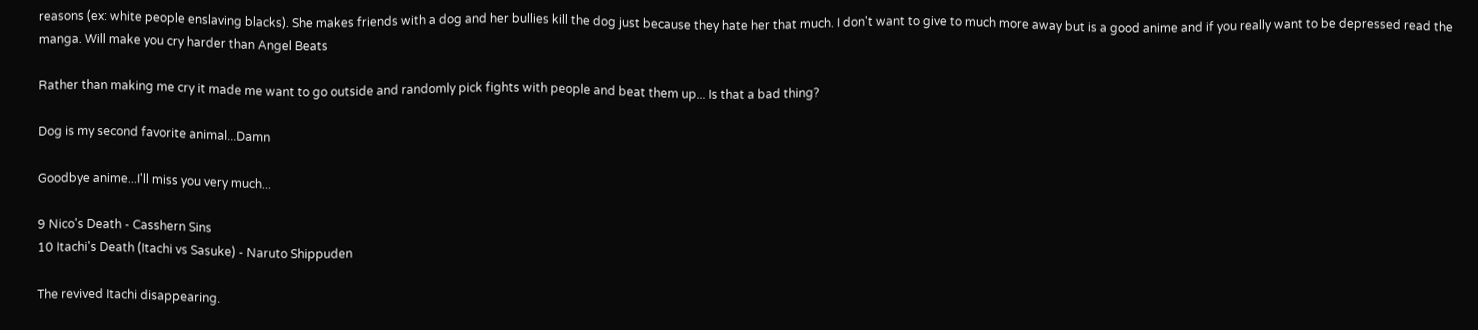reasons (ex: white people enslaving blacks). She makes friends with a dog and her bullies kill the dog just because they hate her that much. I don't want to give to much more away but is a good anime and if you really want to be depressed read the manga. Will make you cry harder than Angel Beats

Rather than making me cry it made me want to go outside and randomly pick fights with people and beat them up... Is that a bad thing?

Dog is my second favorite animal...Damn

Goodbye anime...I'll miss you very much...

9 Nico's Death - Casshern Sins
10 Itachi's Death (Itachi vs Sasuke) - Naruto Shippuden

The revived Itachi disappearing.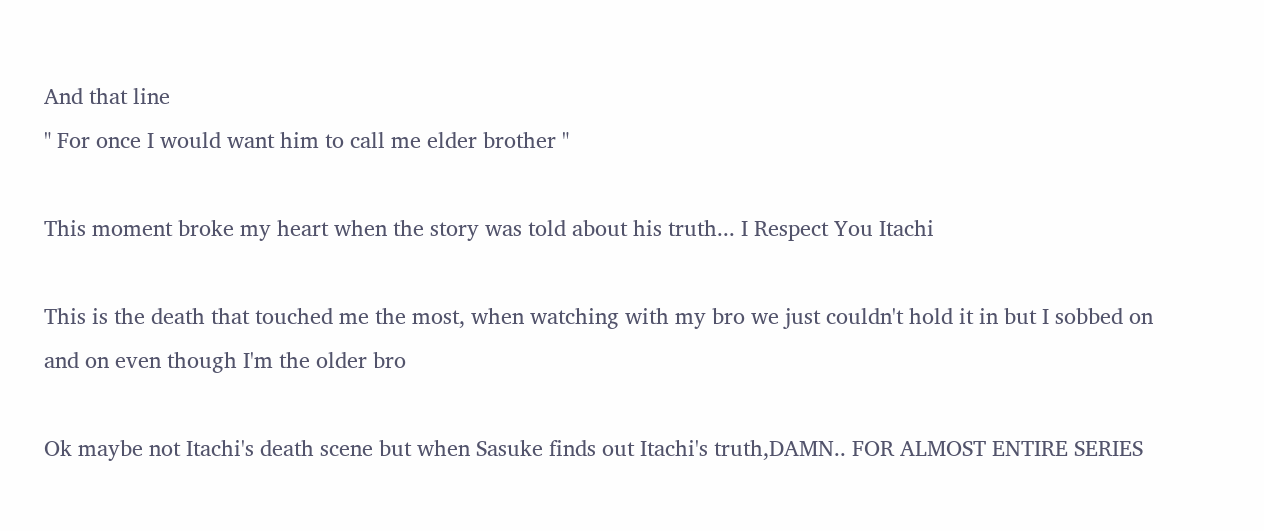And that line
" For once I would want him to call me elder brother "

This moment broke my heart when the story was told about his truth... I Respect You Itachi

This is the death that touched me the most, when watching with my bro we just couldn't hold it in but I sobbed on and on even though I'm the older bro

Ok maybe not Itachi's death scene but when Sasuke finds out Itachi's truth,DAMN.. FOR ALMOST ENTIRE SERIES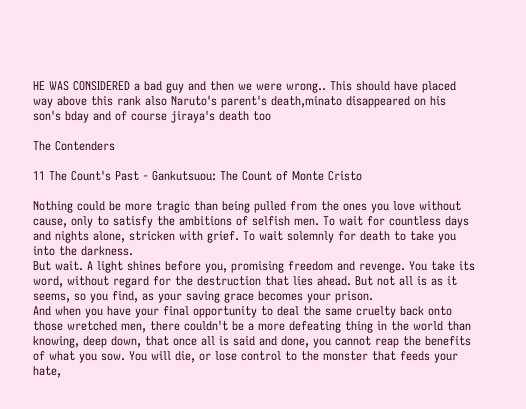HE WAS CONSIDERED a bad guy and then we were wrong.. This should have placed way above this rank also Naruto's parent's death,minato disappeared on his son's bday and of course jiraya's death too

The Contenders

11 The Count's Past - Gankutsuou: The Count of Monte Cristo

Nothing could be more tragic than being pulled from the ones you love without cause, only to satisfy the ambitions of selfish men. To wait for countless days and nights alone, stricken with grief. To wait solemnly for death to take you into the darkness.
But wait. A light shines before you, promising freedom and revenge. You take its word, without regard for the destruction that lies ahead. But not all is as it seems, so you find, as your saving grace becomes your prison.
And when you have your final opportunity to deal the same cruelty back onto those wretched men, there couldn't be a more defeating thing in the world than knowing, deep down, that once all is said and done, you cannot reap the benefits of what you sow. You will die, or lose control to the monster that feeds your hate,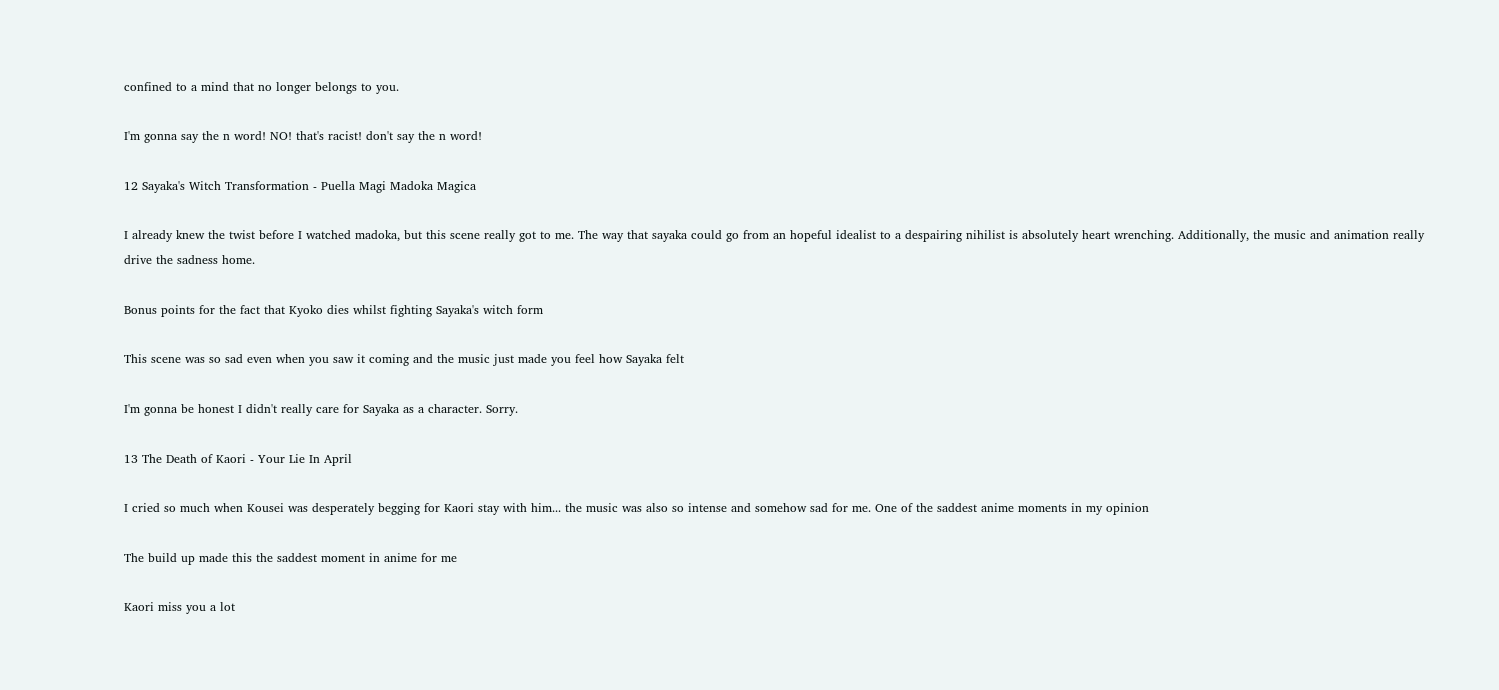confined to a mind that no longer belongs to you.

I'm gonna say the n word! NO! that's racist! don't say the n word!

12 Sayaka's Witch Transformation - Puella Magi Madoka Magica

I already knew the twist before I watched madoka, but this scene really got to me. The way that sayaka could go from an hopeful idealist to a despairing nihilist is absolutely heart wrenching. Additionally, the music and animation really drive the sadness home.

Bonus points for the fact that Kyoko dies whilst fighting Sayaka's witch form

This scene was so sad even when you saw it coming and the music just made you feel how Sayaka felt

I'm gonna be honest I didn't really care for Sayaka as a character. Sorry.

13 The Death of Kaori - Your Lie In April

I cried so much when Kousei was desperately begging for Kaori stay with him... the music was also so intense and somehow sad for me. One of the saddest anime moments in my opinion

The build up made this the saddest moment in anime for me

Kaori miss you a lot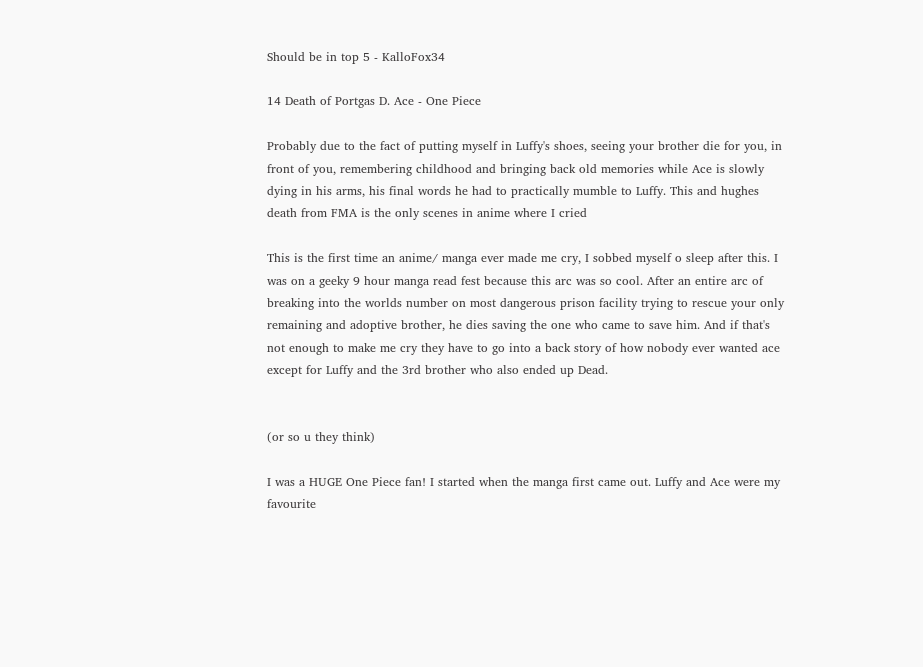Should be in top 5 - KalloFox34

14 Death of Portgas D. Ace - One Piece

Probably due to the fact of putting myself in Luffy's shoes, seeing your brother die for you, in front of you, remembering childhood and bringing back old memories while Ace is slowly dying in his arms, his final words he had to practically mumble to Luffy. This and hughes death from FMA is the only scenes in anime where I cried

This is the first time an anime/ manga ever made me cry, I sobbed myself o sleep after this. I was on a geeky 9 hour manga read fest because this arc was so cool. After an entire arc of breaking into the worlds number on most dangerous prison facility trying to rescue your only remaining and adoptive brother, he dies saving the one who came to save him. And if that's not enough to make me cry they have to go into a back story of how nobody ever wanted ace except for Luffy and the 3rd brother who also ended up Dead.


(or so u they think)

I was a HUGE One Piece fan! I started when the manga first came out. Luffy and Ace were my favourite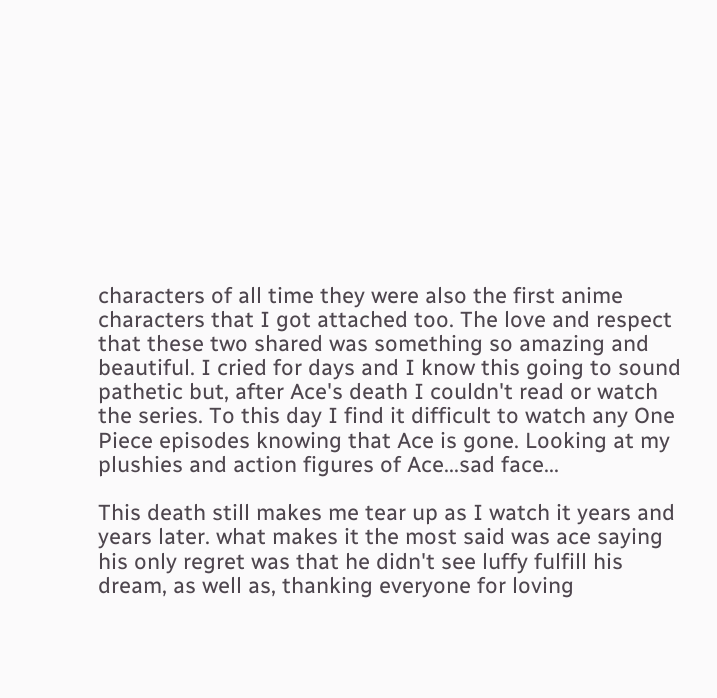characters of all time they were also the first anime characters that I got attached too. The love and respect that these two shared was something so amazing and beautiful. I cried for days and I know this going to sound pathetic but, after Ace's death I couldn't read or watch the series. To this day I find it difficult to watch any One Piece episodes knowing that Ace is gone. Looking at my plushies and action figures of Ace...sad face...

This death still makes me tear up as I watch it years and years later. what makes it the most said was ace saying his only regret was that he didn't see luffy fulfill his dream, as well as, thanking everyone for loving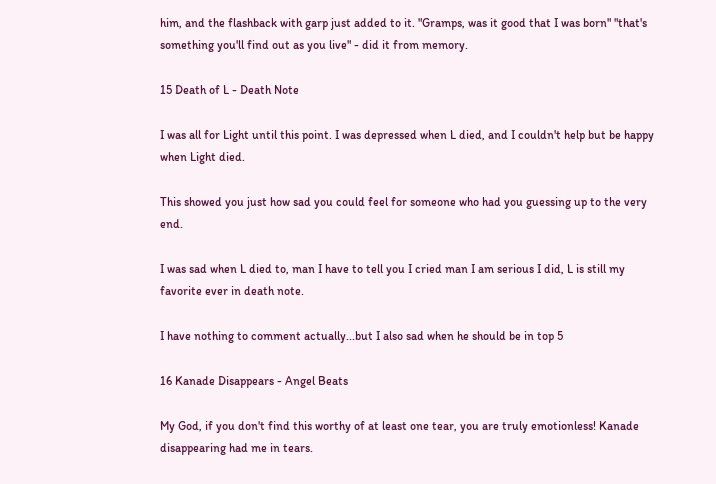him, and the flashback with garp just added to it. "Gramps, was it good that I was born" "that's something you'll find out as you live" - did it from memory.

15 Death of L - Death Note

I was all for Light until this point. I was depressed when L died, and I couldn't help but be happy when Light died.

This showed you just how sad you could feel for someone who had you guessing up to the very end.

I was sad when L died to, man I have to tell you I cried man I am serious I did, L is still my favorite ever in death note.

I have nothing to comment actually...but I also sad when he should be in top 5

16 Kanade Disappears - Angel Beats

My God, if you don't find this worthy of at least one tear, you are truly emotionless! Kanade disappearing had me in tears.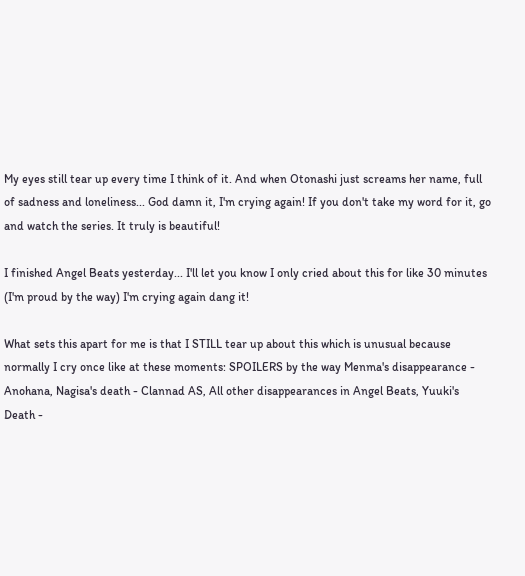My eyes still tear up every time I think of it. And when Otonashi just screams her name, full of sadness and loneliness... God damn it, I'm crying again! If you don't take my word for it, go and watch the series. It truly is beautiful!

I finished Angel Beats yesterday... I'll let you know I only cried about this for like 30 minutes (I'm proud by the way) I'm crying again dang it!

What sets this apart for me is that I STILL tear up about this which is unusual because normally I cry once like at these moments: SPOILERS by the way Menma's disappearance - Anohana, Nagisa's death - Clannad AS, All other disappearances in Angel Beats, Yuuki's Death -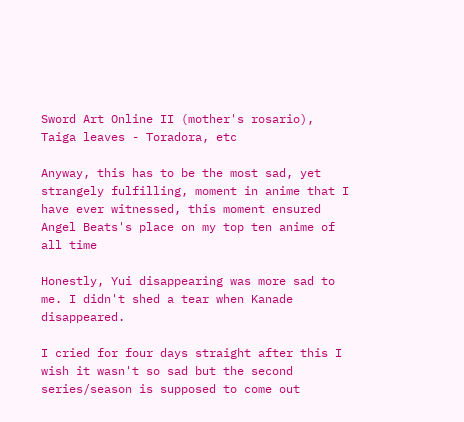Sword Art Online II (mother's rosario), Taiga leaves - Toradora, etc

Anyway, this has to be the most sad, yet strangely fulfilling, moment in anime that I have ever witnessed, this moment ensured Angel Beats's place on my top ten anime of all time

Honestly, Yui disappearing was more sad to me. I didn't shed a tear when Kanade disappeared.

I cried for four days straight after this I wish it wasn't so sad but the second series/season is supposed to come out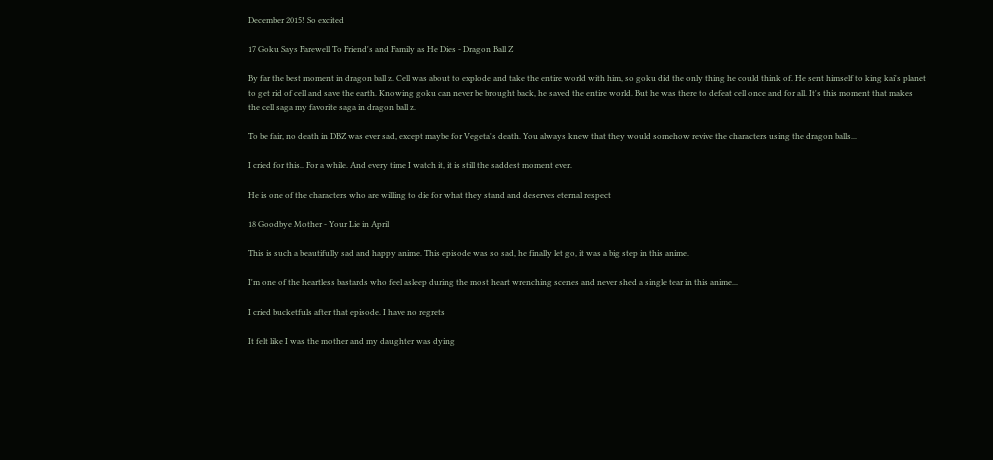December 2015! So excited

17 Goku Says Farewell To Friend's and Family as He Dies - Dragon Ball Z

By far the best moment in dragon ball z. Cell was about to explode and take the entire world with him, so goku did the only thing he could think of. He sent himself to king kai's planet to get rid of cell and save the earth. Knowing goku can never be brought back, he saved the entire world. But he was there to defeat cell once and for all. It's this moment that makes the cell saga my favorite saga in dragon ball z.

To be fair, no death in DBZ was ever sad, except maybe for Vegeta's death. You always knew that they would somehow revive the characters using the dragon balls...

I cried for this.. For a while. And every time I watch it, it is still the saddest moment ever.

He is one of the characters who are willing to die for what they stand and deserves eternal respect

18 Goodbye Mother - Your Lie in April

This is such a beautifully sad and happy anime. This episode was so sad, he finally let go, it was a big step in this anime.

I'm one of the heartless bastards who feel asleep during the most heart wrenching scenes and never shed a single tear in this anime...

I cried bucketfuls after that episode. I have no regrets

It felt like I was the mother and my daughter was dying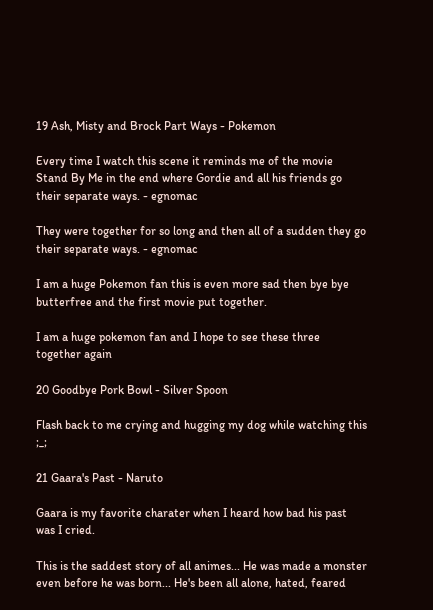19 Ash, Misty and Brock Part Ways - Pokemon

Every time I watch this scene it reminds me of the movie Stand By Me in the end where Gordie and all his friends go their separate ways. - egnomac

They were together for so long and then all of a sudden they go their separate ways. - egnomac

I am a huge Pokemon fan this is even more sad then bye bye butterfree and the first movie put together.

I am a huge pokemon fan and I hope to see these three together again

20 Goodbye Pork Bowl - Silver Spoon

Flash back to me crying and hugging my dog while watching this ;_;

21 Gaara's Past - Naruto

Gaara is my favorite charater when I heard how bad his past was I cried.

This is the saddest story of all animes... He was made a monster even before he was born... He's been all alone, hated, feared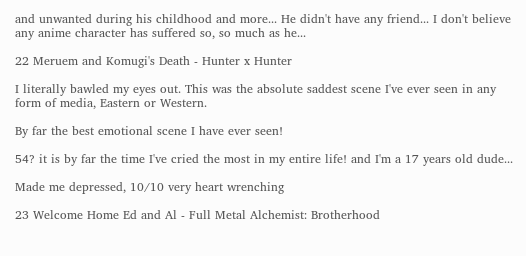and unwanted during his childhood and more... He didn't have any friend... I don't believe any anime character has suffered so, so much as he...

22 Meruem and Komugi's Death - Hunter x Hunter

I literally bawled my eyes out. This was the absolute saddest scene I've ever seen in any form of media, Eastern or Western.

By far the best emotional scene I have ever seen!

54? it is by far the time I've cried the most in my entire life! and I'm a 17 years old dude...

Made me depressed, 10/10 very heart wrenching

23 Welcome Home Ed and Al - Full Metal Alchemist: Brotherhood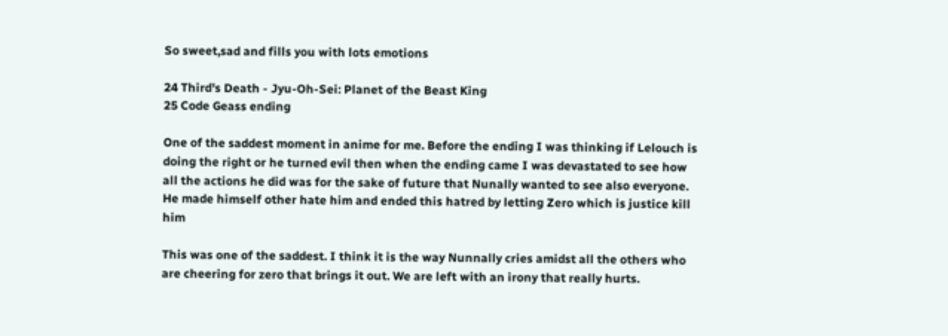So sweet,sad and fills you with lots emotions

24 Third's Death - Jyu-Oh-Sei: Planet of the Beast King
25 Code Geass ending

One of the saddest moment in anime for me. Before the ending I was thinking if Lelouch is doing the right or he turned evil then when the ending came I was devastated to see how all the actions he did was for the sake of future that Nunally wanted to see also everyone. He made himself other hate him and ended this hatred by letting Zero which is justice kill him

This was one of the saddest. I think it is the way Nunnally cries amidst all the others who are cheering for zero that brings it out. We are left with an irony that really hurts.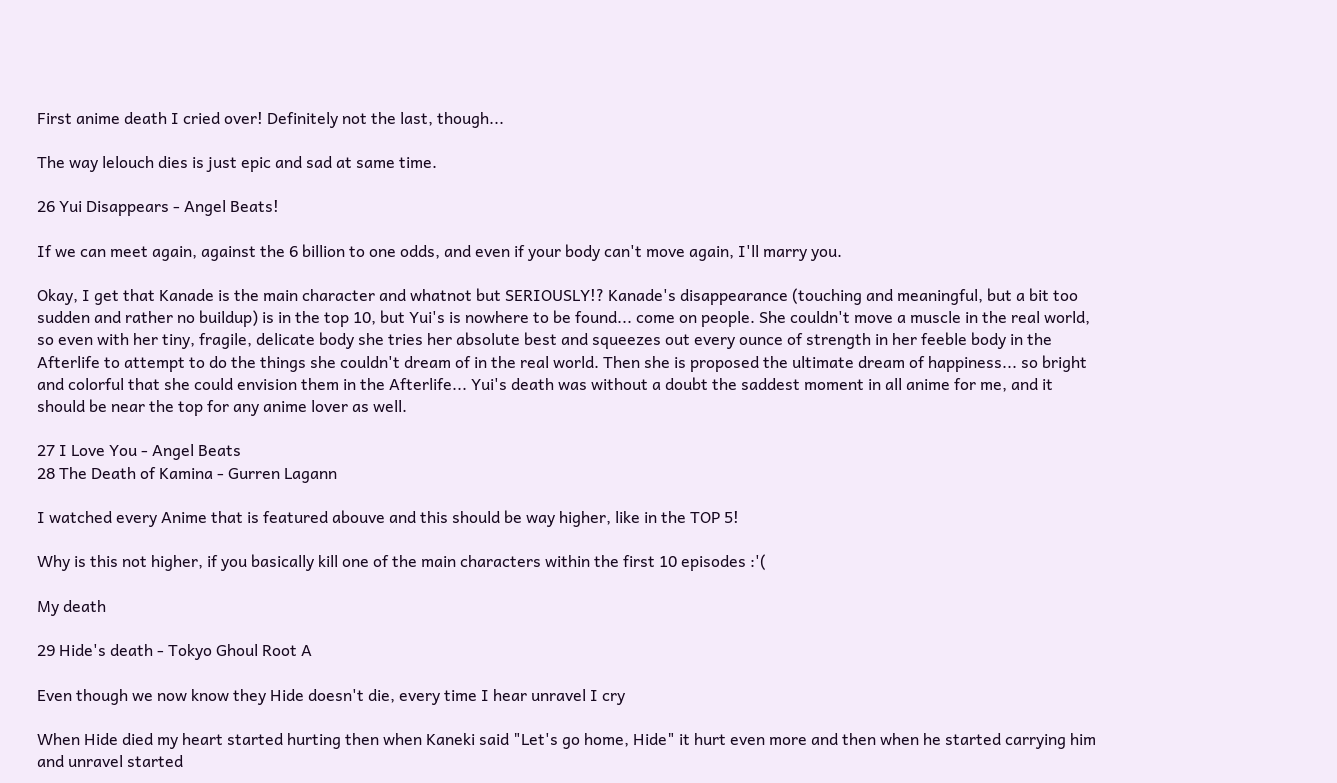First anime death I cried over! Definitely not the last, though...

The way lelouch dies is just epic and sad at same time.

26 Yui Disappears - Angel Beats!

If we can meet again, against the 6 billion to one odds, and even if your body can't move again, I'll marry you.

Okay, I get that Kanade is the main character and whatnot but SERIOUSLY!? Kanade's disappearance (touching and meaningful, but a bit too sudden and rather no buildup) is in the top 10, but Yui's is nowhere to be found... come on people. She couldn't move a muscle in the real world, so even with her tiny, fragile, delicate body she tries her absolute best and squeezes out every ounce of strength in her feeble body in the Afterlife to attempt to do the things she couldn't dream of in the real world. Then she is proposed the ultimate dream of happiness... so bright and colorful that she could envision them in the Afterlife... Yui's death was without a doubt the saddest moment in all anime for me, and it should be near the top for any anime lover as well.

27 I Love You - Angel Beats
28 The Death of Kamina - Gurren Lagann

I watched every Anime that is featured abouve and this should be way higher, like in the TOP 5!

Why is this not higher, if you basically kill one of the main characters within the first 10 episodes :'(

My death

29 Hide's death - Tokyo Ghoul Root A

Even though we now know they Hide doesn't die, every time I hear unravel I cry

When Hide died my heart started hurting then when Kaneki said "Let's go home, Hide" it hurt even more and then when he started carrying him and unravel started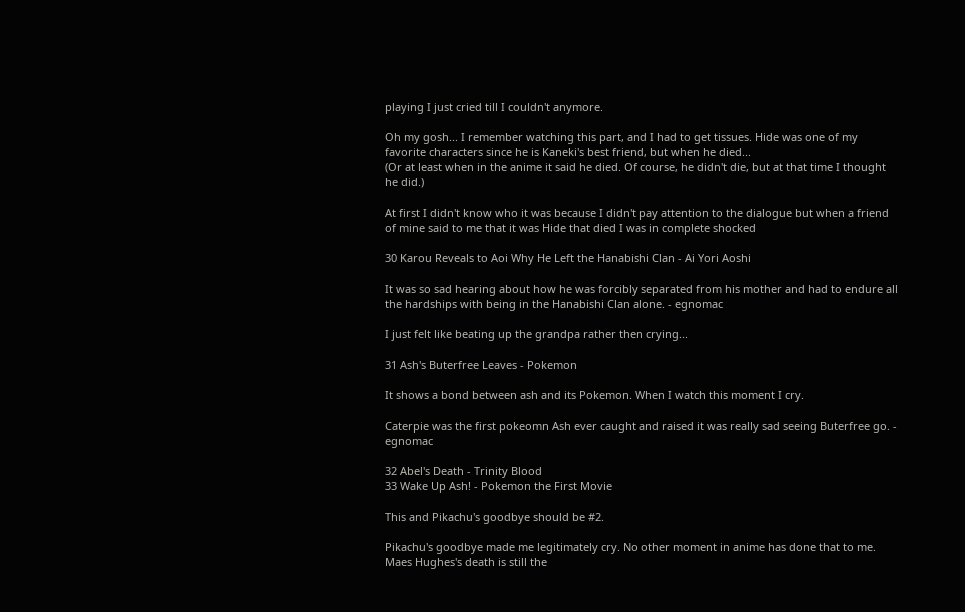playing I just cried till I couldn't anymore.

Oh my gosh... I remember watching this part, and I had to get tissues. Hide was one of my favorite characters since he is Kaneki's best friend, but when he died...
(Or at least when in the anime it said he died. Of course, he didn't die, but at that time I thought he did.)

At first I didn't know who it was because I didn't pay attention to the dialogue but when a friend of mine said to me that it was Hide that died I was in complete shocked

30 Karou Reveals to Aoi Why He Left the Hanabishi Clan - Ai Yori Aoshi

It was so sad hearing about how he was forcibly separated from his mother and had to endure all the hardships with being in the Hanabishi Clan alone. - egnomac

I just felt like beating up the grandpa rather then crying...

31 Ash's Buterfree Leaves - Pokemon

It shows a bond between ash and its Pokemon. When I watch this moment I cry.

Caterpie was the first pokeomn Ash ever caught and raised it was really sad seeing Buterfree go. - egnomac

32 Abel's Death - Trinity Blood
33 Wake Up Ash! - Pokemon the First Movie

This and Pikachu's goodbye should be #2.

Pikachu's goodbye made me legitimately cry. No other moment in anime has done that to me. Maes Hughes's death is still the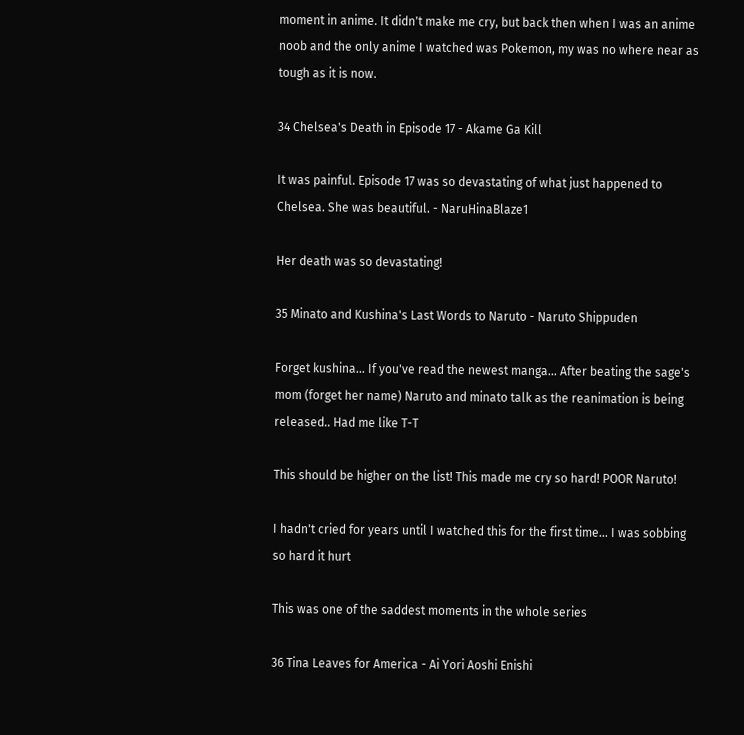moment in anime. It didn't make me cry, but back then when I was an anime noob and the only anime I watched was Pokemon, my was no where near as tough as it is now.

34 Chelsea's Death in Episode 17 - Akame Ga Kill

It was painful. Episode 17 was so devastating of what just happened to Chelsea. She was beautiful. - NaruHinaBlaze1

Her death was so devastating!

35 Minato and Kushina's Last Words to Naruto - Naruto Shippuden

Forget kushina... If you've read the newest manga... After beating the sage's mom (forget her name) Naruto and minato talk as the reanimation is being released.. Had me like T-T

This should be higher on the list! This made me cry so hard! POOR Naruto!

I hadn't cried for years until I watched this for the first time... I was sobbing so hard it hurt

This was one of the saddest moments in the whole series

36 Tina Leaves for America - Ai Yori Aoshi Enishi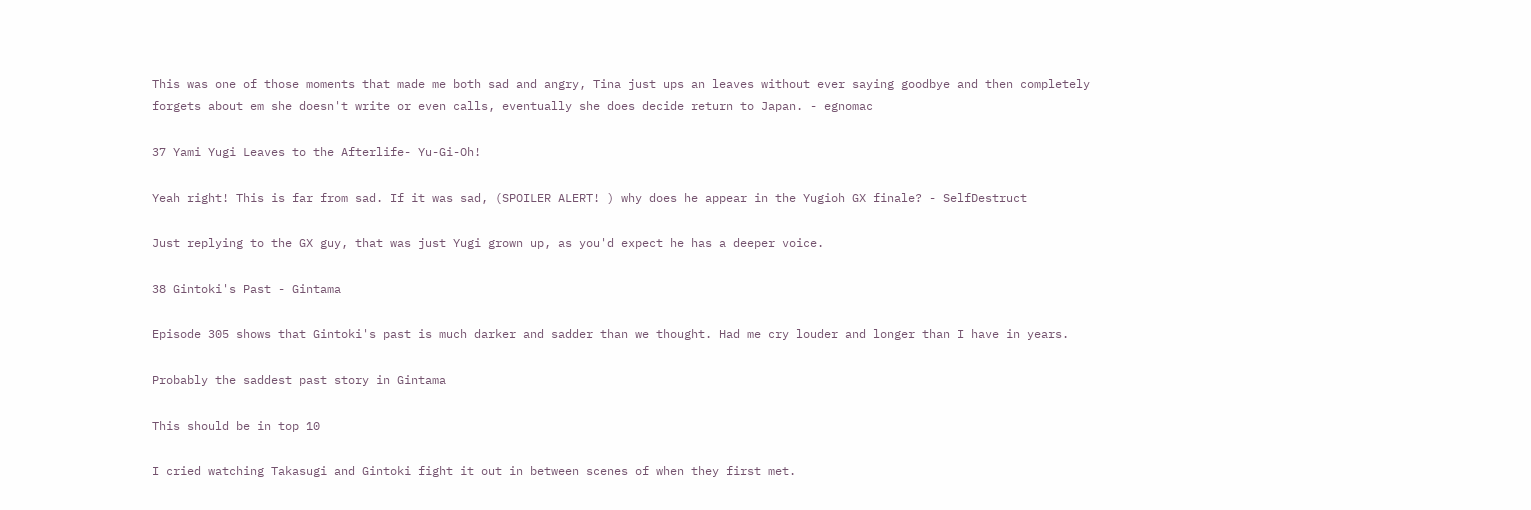This was one of those moments that made me both sad and angry, Tina just ups an leaves without ever saying goodbye and then completely forgets about em she doesn't write or even calls, eventually she does decide return to Japan. - egnomac

37 Yami Yugi Leaves to the Afterlife- Yu-Gi-Oh!

Yeah right! This is far from sad. If it was sad, (SPOILER ALERT! ) why does he appear in the Yugioh GX finale? - SelfDestruct

Just replying to the GX guy, that was just Yugi grown up, as you'd expect he has a deeper voice.

38 Gintoki's Past - Gintama

Episode 305 shows that Gintoki's past is much darker and sadder than we thought. Had me cry louder and longer than I have in years.

Probably the saddest past story in Gintama

This should be in top 10

I cried watching Takasugi and Gintoki fight it out in between scenes of when they first met.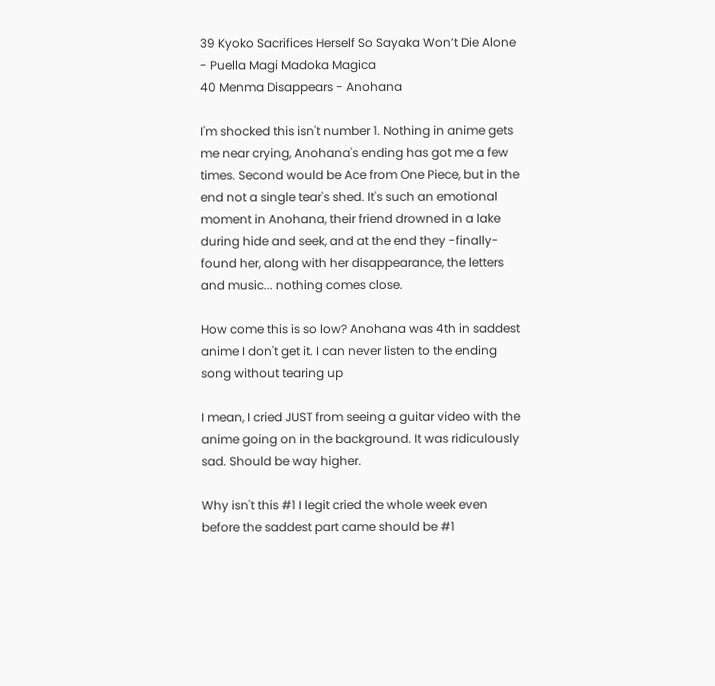39 Kyoko Sacrifices Herself So Sayaka Won’t Die Alone - Puella Magi Madoka Magica
40 Menma Disappears - Anohana

I'm shocked this isn't number 1. Nothing in anime gets me near crying, Anohana's ending has got me a few times. Second would be Ace from One Piece, but in the end not a single tear's shed. It's such an emotional moment in Anohana, their friend drowned in a lake during hide and seek, and at the end they -finally- found her, along with her disappearance, the letters and music... nothing comes close.

How come this is so low? Anohana was 4th in saddest anime I don't get it. I can never listen to the ending song without tearing up

I mean, I cried JUST from seeing a guitar video with the anime going on in the background. It was ridiculously sad. Should be way higher.

Why isn't this #1 I legit cried the whole week even before the saddest part came should be #1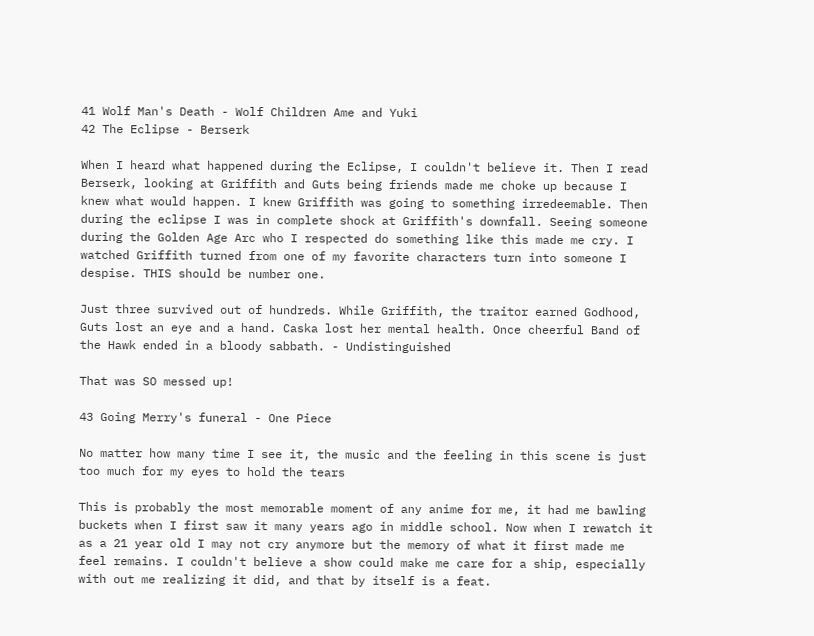41 Wolf Man's Death - Wolf Children Ame and Yuki
42 The Eclipse - Berserk

When I heard what happened during the Eclipse, I couldn't believe it. Then I read Berserk, looking at Griffith and Guts being friends made me choke up because I knew what would happen. I knew Griffith was going to something irredeemable. Then during the eclipse I was in complete shock at Griffith's downfall. Seeing someone during the Golden Age Arc who I respected do something like this made me cry. I watched Griffith turned from one of my favorite characters turn into someone I despise. THIS should be number one.

Just three survived out of hundreds. While Griffith, the traitor earned Godhood, Guts lost an eye and a hand. Caska lost her mental health. Once cheerful Band of the Hawk ended in a bloody sabbath. - Undistinguished

That was SO messed up!

43 Going Merry's funeral - One Piece

No matter how many time I see it, the music and the feeling in this scene is just too much for my eyes to hold the tears

This is probably the most memorable moment of any anime for me, it had me bawling buckets when I first saw it many years ago in middle school. Now when I rewatch it as a 21 year old I may not cry anymore but the memory of what it first made me feel remains. I couldn't believe a show could make me care for a ship, especially with out me realizing it did, and that by itself is a feat.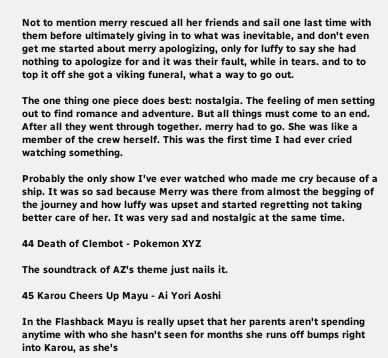Not to mention merry rescued all her friends and sail one last time with them before ultimately giving in to what was inevitable, and don't even get me started about merry apologizing, only for luffy to say she had nothing to apologize for and it was their fault, while in tears. and to to top it off she got a viking funeral, what a way to go out.

The one thing one piece does best: nostalgia. The feeling of men setting out to find romance and adventure. But all things must come to an end. After all they went through together. merry had to go. She was like a member of the crew herself. This was the first time I had ever cried watching something.

Probably the only show I've ever watched who made me cry because of a ship. It was so sad because Merry was there from almost the begging of the journey and how luffy was upset and started regretting not taking better care of her. It was very sad and nostalgic at the same time.

44 Death of Clembot - Pokemon XYZ

The soundtrack of AZ's theme just nails it.

45 Karou Cheers Up Mayu - Ai Yori Aoshi

In the Flashback Mayu is really upset that her parents aren't spending anytime with who she hasn't seen for months she runs off bumps right into Karou, as she's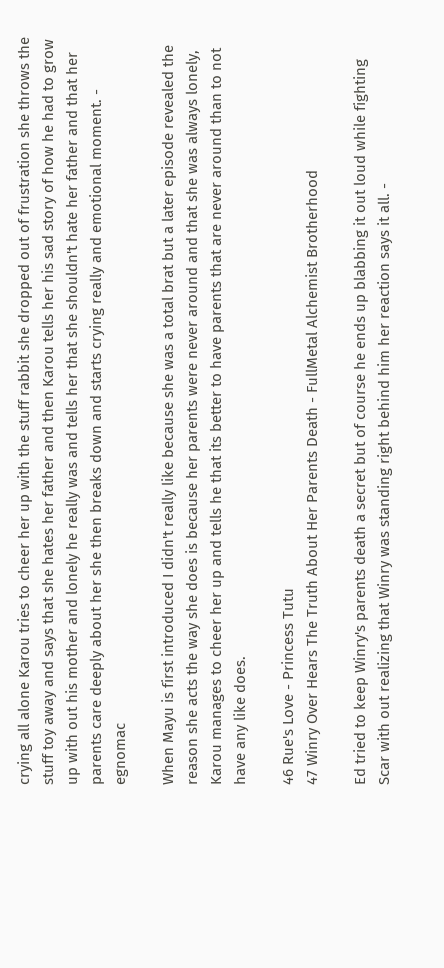crying all alone Karou tries to cheer her up with the stuff rabbit she dropped out of frustration she throws the stuff toy away and says that she hates her father and then Karou tells her his sad story of how he had to grow up with out his mother and lonely he really was and tells her that she shouldn't hate her father and that her parents care deeply about her she then breaks down and starts crying really and emotional moment. - egnomac

When Mayu is first introduced I didn't really like because she was a total brat but a later episode revealed the reason she acts the way she does is because her parents were never around and that she was always lonely, Karou manages to cheer her up and tells he that its better to have parents that are never around than to not have any like does.

46 Rue's Love - Princess Tutu
47 Winry Over Hears The Truth About Her Parents Death - FullMetal Alchemist Brotherhood

Ed tried to keep Winry's parents death a secret but of course he ends up blabbing it out loud while fighting Scar with out realizing that Winry was standing right behind him her reaction says it all. -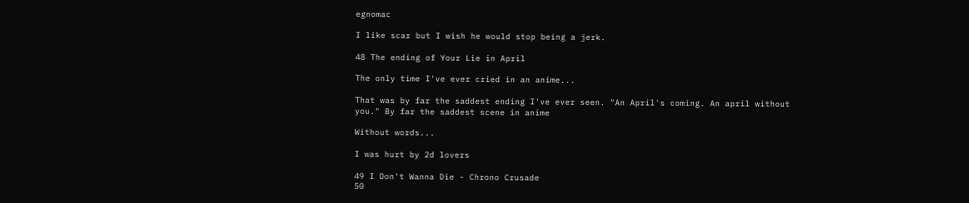egnomac

I like scar but I wish he would stop being a jerk.

48 The ending of Your Lie in April

The only time I've ever cried in an anime...

That was by far the saddest ending I've ever seen. "An April's coming. An april without you." By far the saddest scene in anime

Without words...

I was hurt by 2d lovers

49 I Don't Wanna Die - Chrono Crusade
50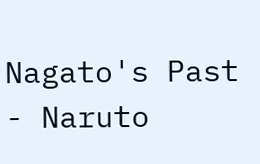Nagato's Past - Naruto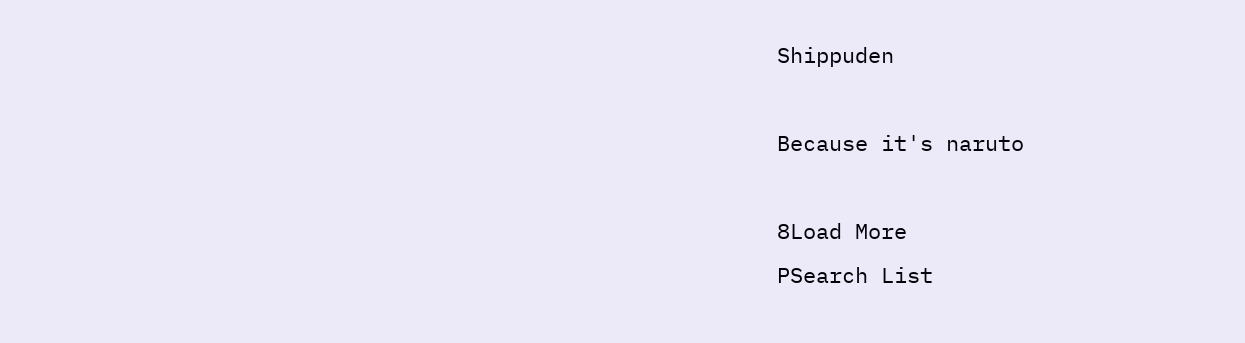Shippuden

Because it's naruto

8Load More
PSearch List